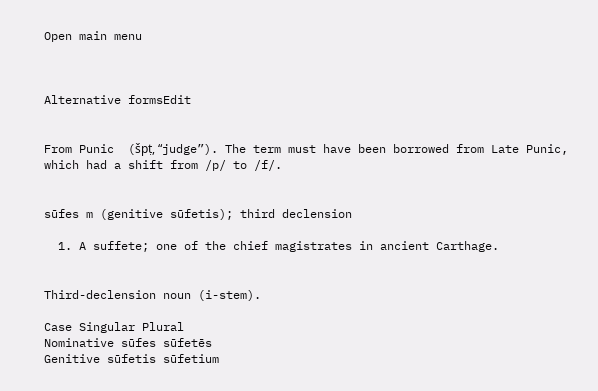Open main menu



Alternative formsEdit


From Punic  (špṭ, “judge”). The term must have been borrowed from Late Punic, which had a shift from /p/ to /f/.


sūfes m (genitive sūfetis); third declension

  1. A suffete; one of the chief magistrates in ancient Carthage.


Third-declension noun (i-stem).

Case Singular Plural
Nominative sūfes sūfetēs
Genitive sūfetis sūfetium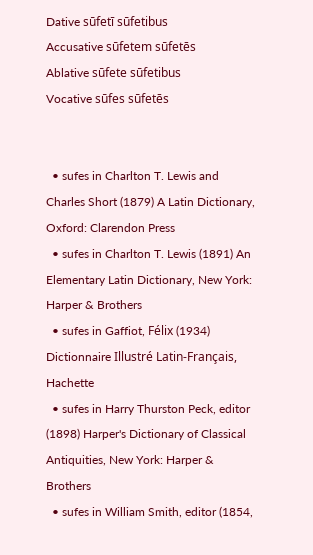Dative sūfetī sūfetibus
Accusative sūfetem sūfetēs
Ablative sūfete sūfetibus
Vocative sūfes sūfetēs


  • sufes in Charlton T. Lewis and Charles Short (1879) A Latin Dictionary, Oxford: Clarendon Press
  • sufes in Charlton T. Lewis (1891) An Elementary Latin Dictionary, New York: Harper & Brothers
  • sufes in Gaffiot, Félix (1934) Dictionnaire Illustré Latin-Français, Hachette
  • sufes in Harry Thurston Peck, editor (1898) Harper's Dictionary of Classical Antiquities, New York: Harper & Brothers
  • sufes in William Smith, editor (1854,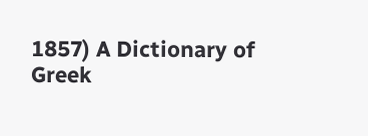1857) A Dictionary of Greek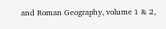and Roman Geography, volume 1 & 2,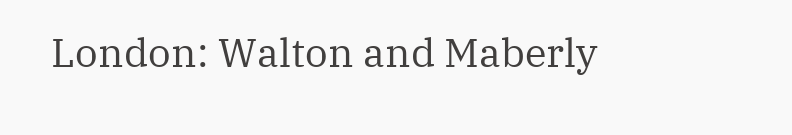London: Walton and Maberly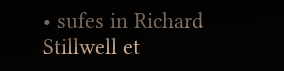• sufes in Richard Stillwell et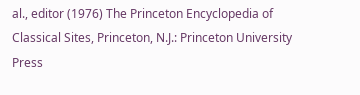al., editor (1976) The Princeton Encyclopedia of Classical Sites, Princeton, N.J.: Princeton University Press